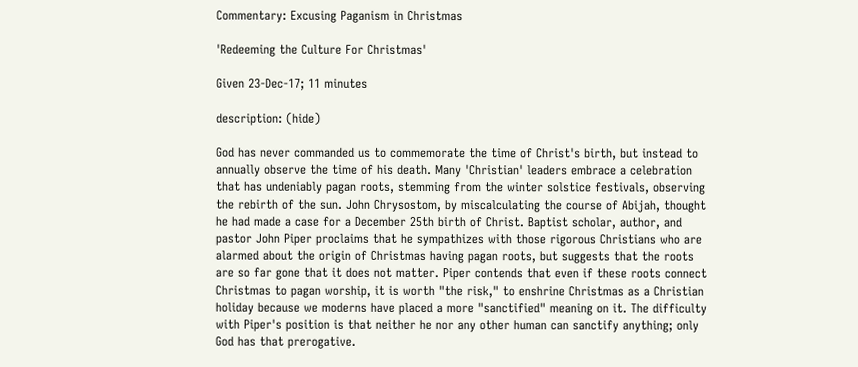Commentary: Excusing Paganism in Christmas

'Redeeming the Culture For Christmas'

Given 23-Dec-17; 11 minutes

description: (hide)

God has never commanded us to commemorate the time of Christ's birth, but instead to annually observe the time of his death. Many 'Christian' leaders embrace a celebration that has undeniably pagan roots, stemming from the winter solstice festivals, observing the rebirth of the sun. John Chrysostom, by miscalculating the course of Abijah, thought he had made a case for a December 25th birth of Christ. Baptist scholar, author, and pastor John Piper proclaims that he sympathizes with those rigorous Christians who are alarmed about the origin of Christmas having pagan roots, but suggests that the roots are so far gone that it does not matter. Piper contends that even if these roots connect Christmas to pagan worship, it is worth "the risk," to enshrine Christmas as a Christian holiday because we moderns have placed a more "sanctified" meaning on it. The difficulty with Piper's position is that neither he nor any other human can sanctify anything; only God has that prerogative.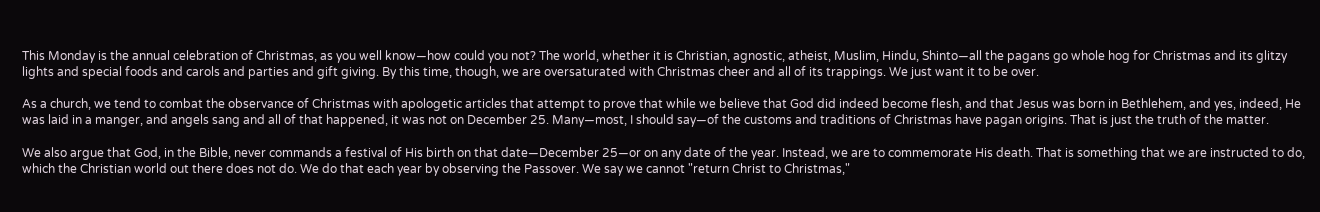This Monday is the annual celebration of Christmas, as you well know—how could you not? The world, whether it is Christian, agnostic, atheist, Muslim, Hindu, Shinto—all the pagans go whole hog for Christmas and its glitzy lights and special foods and carols and parties and gift giving. By this time, though, we are oversaturated with Christmas cheer and all of its trappings. We just want it to be over.

As a church, we tend to combat the observance of Christmas with apologetic articles that attempt to prove that while we believe that God did indeed become flesh, and that Jesus was born in Bethlehem, and yes, indeed, He was laid in a manger, and angels sang and all of that happened, it was not on December 25. Many—most, I should say—of the customs and traditions of Christmas have pagan origins. That is just the truth of the matter.

We also argue that God, in the Bible, never commands a festival of His birth on that date—December 25—or on any date of the year. Instead, we are to commemorate His death. That is something that we are instructed to do, which the Christian world out there does not do. We do that each year by observing the Passover. We say we cannot "return Christ to Christmas,"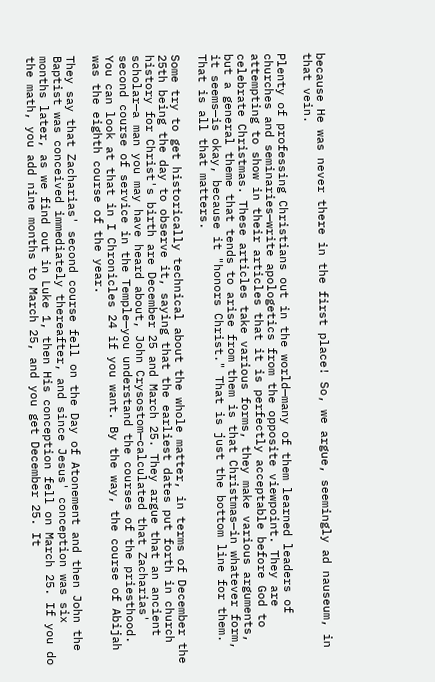because He was never there in the first place! So, we argue, seemingly ad nauseum, in that vein.

Plenty of professing Christians out in the world—many of them learned leaders of churches and seminaries—write apologetics from the opposite viewpoint. They are attempting to show in their articles that it is perfectly acceptable before God to celebrate Christmas. These articles take various forms, they make various arguments, but a general theme that tends to arise from them is that Christmas—in whatever form, it seems—is okay, because it "honors Christ." That is just the bottom line for them. That is all that matters.

Some try to get historically technical about the whole matter, in terms of December the 25th being the day to observe it, saying that the earliest dates put forth in church history for Christ's birth are December 25 and March 25. They argue that an ancient scholar—a man you may have heard about, John Crysostom—calculated that Zacharias' second course of service in the Temple—you understand the courses of the priesthood. You can look at that in I Chronicles 24 if you want. By the way, the course of Abijah was the eighth course of the year.

They say that Zacharias' second course fell on the Day of Atonement and then John the Baptist was conceived immediately thereafter, and since Jesus' conception was six months later, as we find out in Luke 1, then His conception fell on March 25. If you do the math, you add nine months to March 25, and you get December 25. It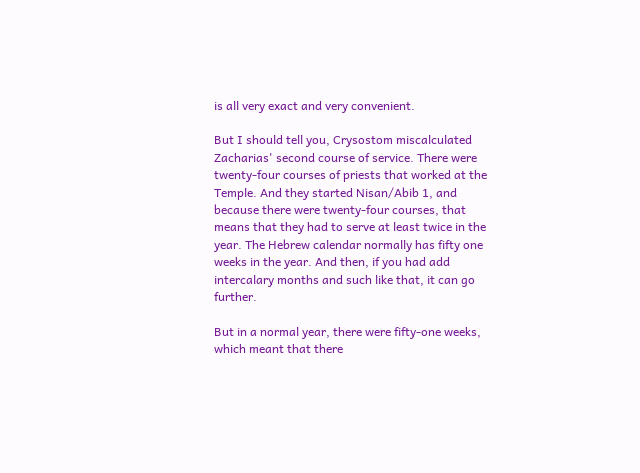is all very exact and very convenient.

But I should tell you, Crysostom miscalculated Zacharias' second course of service. There were twenty-four courses of priests that worked at the Temple. And they started Nisan/Abib 1, and because there were twenty-four courses, that means that they had to serve at least twice in the year. The Hebrew calendar normally has fifty one weeks in the year. And then, if you had add intercalary months and such like that, it can go further.

But in a normal year, there were fifty-one weeks, which meant that there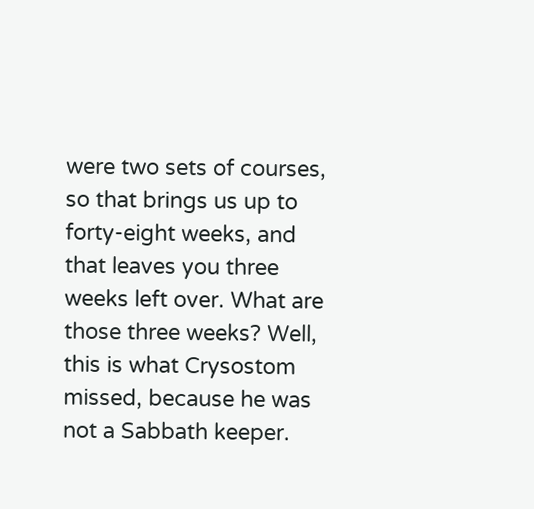were two sets of courses, so that brings us up to forty-eight weeks, and that leaves you three weeks left over. What are those three weeks? Well, this is what Crysostom missed, because he was not a Sabbath keeper.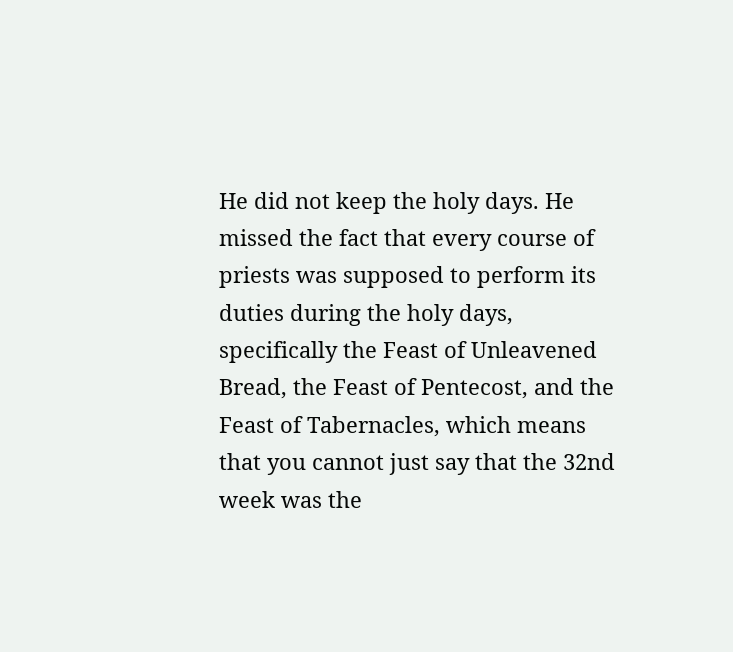He did not keep the holy days. He missed the fact that every course of priests was supposed to perform its duties during the holy days, specifically the Feast of Unleavened Bread, the Feast of Pentecost, and the Feast of Tabernacles, which means that you cannot just say that the 32nd week was the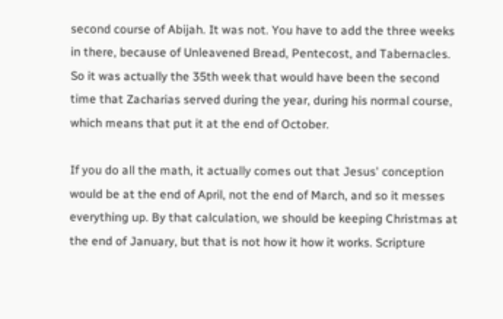second course of Abijah. It was not. You have to add the three weeks in there, because of Unleavened Bread, Pentecost, and Tabernacles. So it was actually the 35th week that would have been the second time that Zacharias served during the year, during his normal course, which means that put it at the end of October.

If you do all the math, it actually comes out that Jesus' conception would be at the end of April, not the end of March, and so it messes everything up. By that calculation, we should be keeping Christmas at the end of January, but that is not how it how it works. Scripture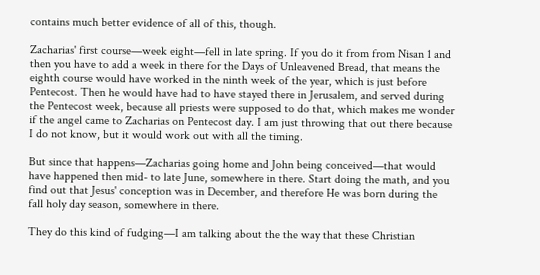contains much better evidence of all of this, though.

Zacharias' first course—week eight—fell in late spring. If you do it from from Nisan 1 and then you have to add a week in there for the Days of Unleavened Bread, that means the eighth course would have worked in the ninth week of the year, which is just before Pentecost. Then he would have had to have stayed there in Jerusalem, and served during the Pentecost week, because all priests were supposed to do that, which makes me wonder if the angel came to Zacharias on Pentecost day. I am just throwing that out there because I do not know, but it would work out with all the timing.

But since that happens—Zacharias going home and John being conceived—that would have happened then mid- to late June, somewhere in there. Start doing the math, and you find out that Jesus' conception was in December, and therefore He was born during the fall holy day season, somewhere in there.

They do this kind of fudging—I am talking about the the way that these Christian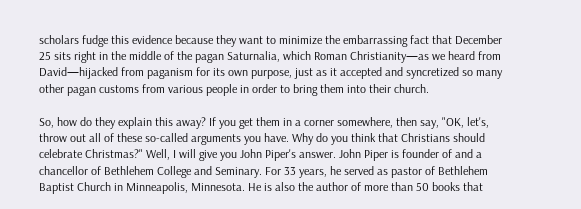scholars fudge this evidence because they want to minimize the embarrassing fact that December 25 sits right in the middle of the pagan Saturnalia, which Roman Christianity—as we heard from David—hijacked from paganism for its own purpose, just as it accepted and syncretized so many other pagan customs from various people in order to bring them into their church.

So, how do they explain this away? If you get them in a corner somewhere, then say, "OK, let's, throw out all of these so-called arguments you have. Why do you think that Christians should celebrate Christmas?" Well, I will give you John Piper's answer. John Piper is founder of and a chancellor of Bethlehem College and Seminary. For 33 years, he served as pastor of Bethlehem Baptist Church in Minneapolis, Minnesota. He is also the author of more than 50 books that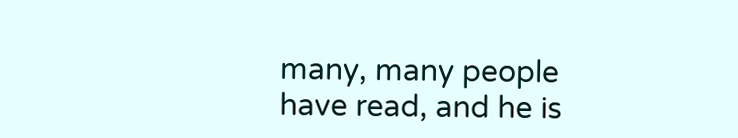many, many people have read, and he is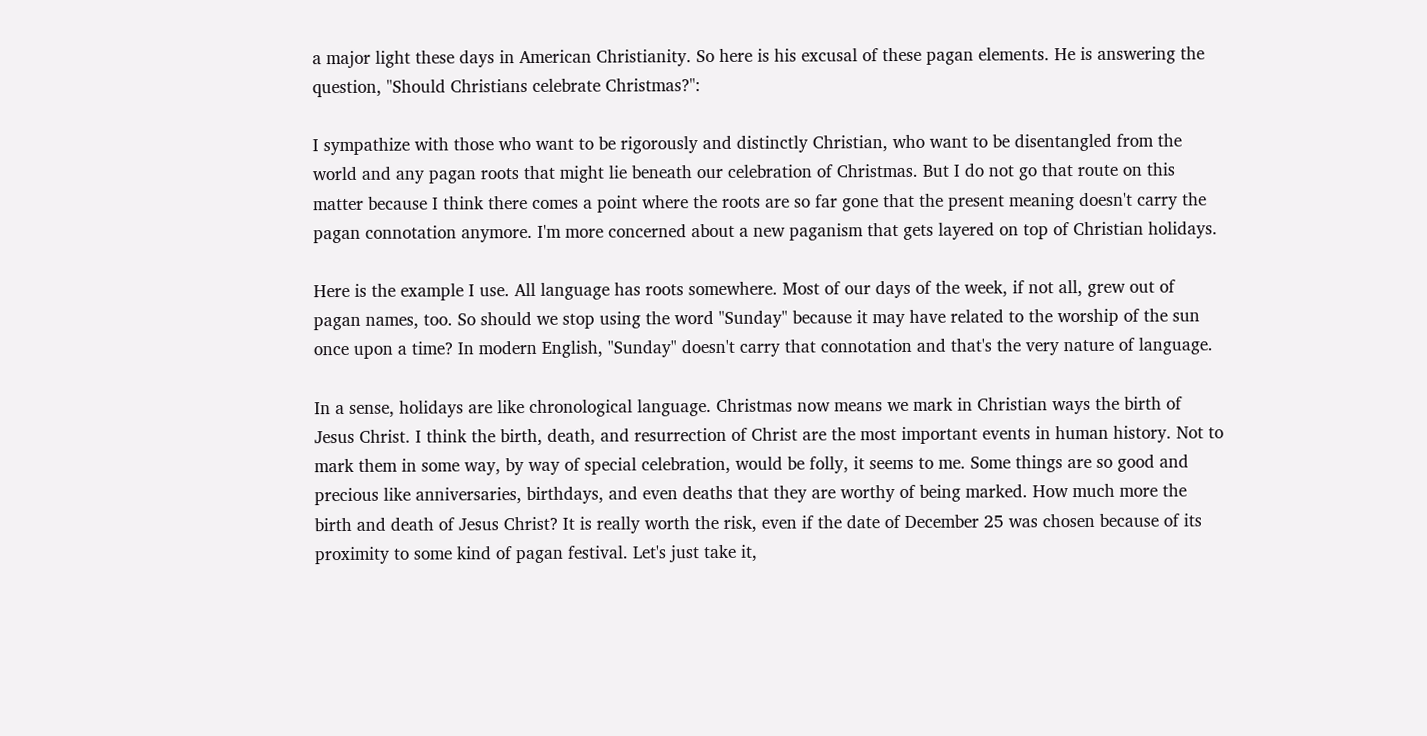a major light these days in American Christianity. So here is his excusal of these pagan elements. He is answering the question, "Should Christians celebrate Christmas?":

I sympathize with those who want to be rigorously and distinctly Christian, who want to be disentangled from the world and any pagan roots that might lie beneath our celebration of Christmas. But I do not go that route on this matter because I think there comes a point where the roots are so far gone that the present meaning doesn't carry the pagan connotation anymore. I'm more concerned about a new paganism that gets layered on top of Christian holidays.

Here is the example I use. All language has roots somewhere. Most of our days of the week, if not all, grew out of pagan names, too. So should we stop using the word "Sunday" because it may have related to the worship of the sun once upon a time? In modern English, "Sunday" doesn't carry that connotation and that's the very nature of language.

In a sense, holidays are like chronological language. Christmas now means we mark in Christian ways the birth of Jesus Christ. I think the birth, death, and resurrection of Christ are the most important events in human history. Not to mark them in some way, by way of special celebration, would be folly, it seems to me. Some things are so good and precious like anniversaries, birthdays, and even deaths that they are worthy of being marked. How much more the birth and death of Jesus Christ? It is really worth the risk, even if the date of December 25 was chosen because of its proximity to some kind of pagan festival. Let's just take it,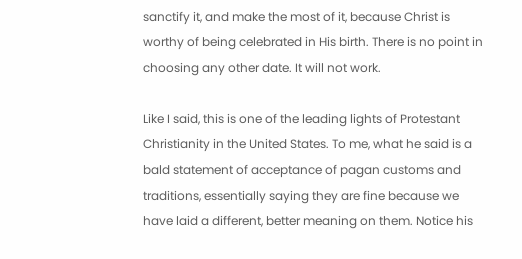sanctify it, and make the most of it, because Christ is worthy of being celebrated in His birth. There is no point in choosing any other date. It will not work.

Like I said, this is one of the leading lights of Protestant Christianity in the United States. To me, what he said is a bald statement of acceptance of pagan customs and traditions, essentially saying they are fine because we have laid a different, better meaning on them. Notice his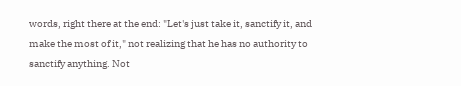words, right there at the end: "Let's just take it, sanctify it, and make the most of it," not realizing that he has no authority to sanctify anything. Not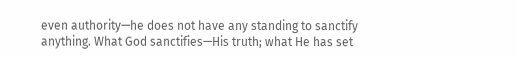even authority—he does not have any standing to sanctify anything. What God sanctifies—His truth; what He has set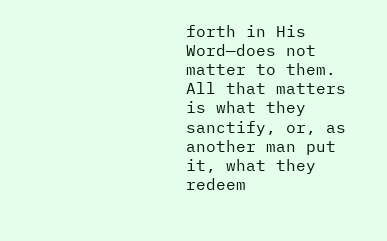forth in His Word—does not matter to them. All that matters is what they sanctify, or, as another man put it, what they redeem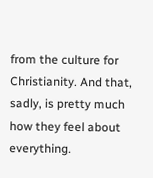from the culture for Christianity. And that, sadly, is pretty much how they feel about everything.